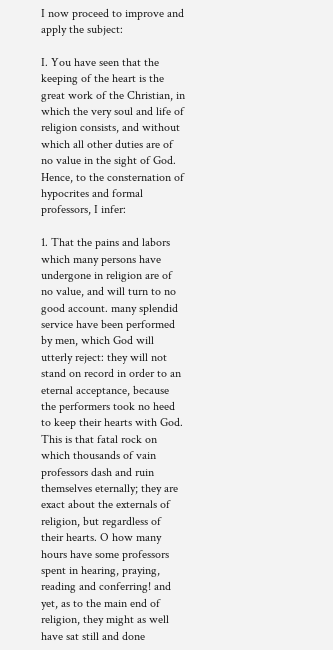I now proceed to improve and apply the subject:

I. You have seen that the keeping of the heart is the great work of the Christian, in which the very soul and life of religion consists, and without which all other duties are of no value in the sight of God. Hence, to the consternation of hypocrites and formal professors, I infer:

1. That the pains and labors which many persons have undergone in religion are of no value, and will turn to no good account. many splendid service have been performed by men, which God will utterly reject: they will not stand on record in order to an eternal acceptance, because the performers took no heed to keep their hearts with God. This is that fatal rock on which thousands of vain professors dash and ruin themselves eternally; they are exact about the externals of religion, but regardless of their hearts. O how many hours have some professors spent in hearing, praying, reading and conferring! and yet, as to the main end of religion, they might as well have sat still and done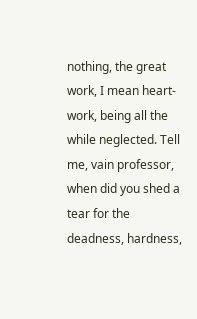nothing, the great work, I mean heart-work, being all the while neglected. Tell me, vain professor, when did you shed a tear for the deadness, hardness,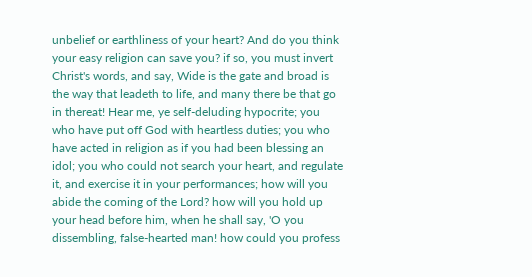unbelief or earthliness of your heart? And do you think your easy religion can save you? if so, you must invert Christ's words, and say, Wide is the gate and broad is the way that leadeth to life, and many there be that go in thereat! Hear me, ye self-deluding hypocrite; you who have put off God with heartless duties; you who have acted in religion as if you had been blessing an idol; you who could not search your heart, and regulate it, and exercise it in your performances; how will you abide the coming of the Lord? how will you hold up your head before him, when he shall say, 'O you dissembling, false-hearted man! how could you profess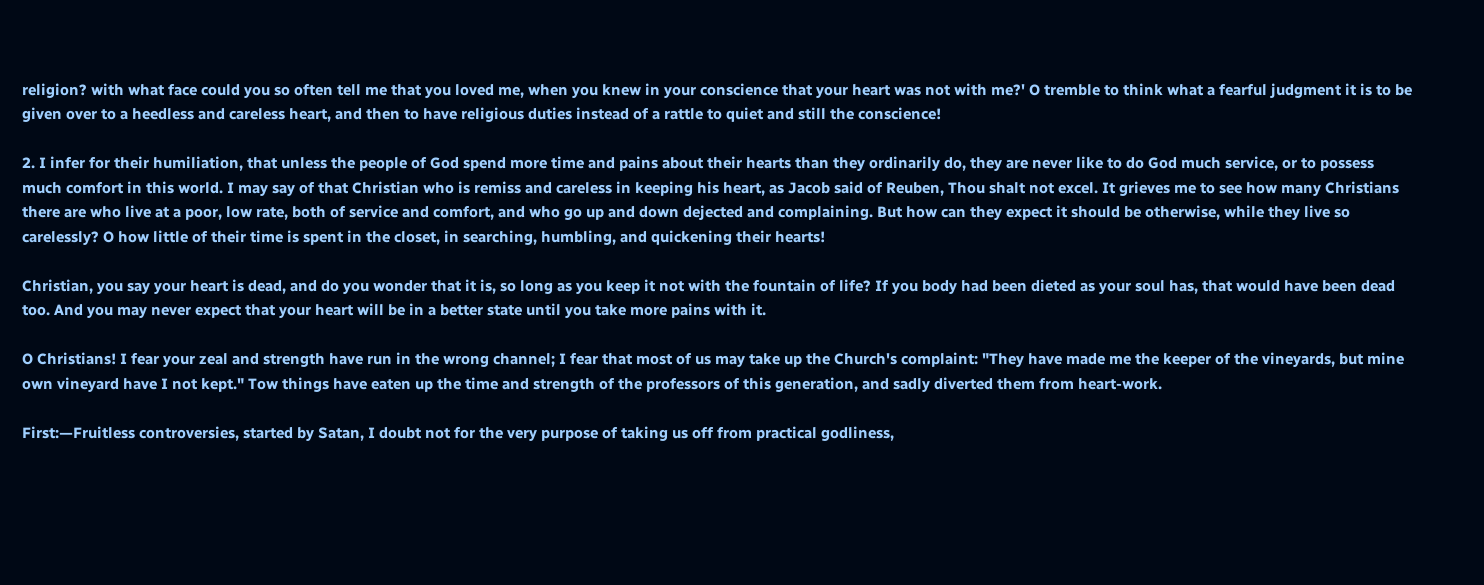religion? with what face could you so often tell me that you loved me, when you knew in your conscience that your heart was not with me?' O tremble to think what a fearful judgment it is to be given over to a heedless and careless heart, and then to have religious duties instead of a rattle to quiet and still the conscience!

2. I infer for their humiliation, that unless the people of God spend more time and pains about their hearts than they ordinarily do, they are never like to do God much service, or to possess much comfort in this world. I may say of that Christian who is remiss and careless in keeping his heart, as Jacob said of Reuben, Thou shalt not excel. It grieves me to see how many Christians there are who live at a poor, low rate, both of service and comfort, and who go up and down dejected and complaining. But how can they expect it should be otherwise, while they live so carelessly? O how little of their time is spent in the closet, in searching, humbling, and quickening their hearts!

Christian, you say your heart is dead, and do you wonder that it is, so long as you keep it not with the fountain of life? If you body had been dieted as your soul has, that would have been dead too. And you may never expect that your heart will be in a better state until you take more pains with it.

O Christians! I fear your zeal and strength have run in the wrong channel; I fear that most of us may take up the Church's complaint: "They have made me the keeper of the vineyards, but mine own vineyard have I not kept." Tow things have eaten up the time and strength of the professors of this generation, and sadly diverted them from heart-work.

First:—Fruitless controversies, started by Satan, I doubt not for the very purpose of taking us off from practical godliness,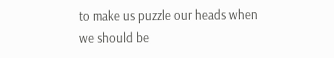to make us puzzle our heads when we should be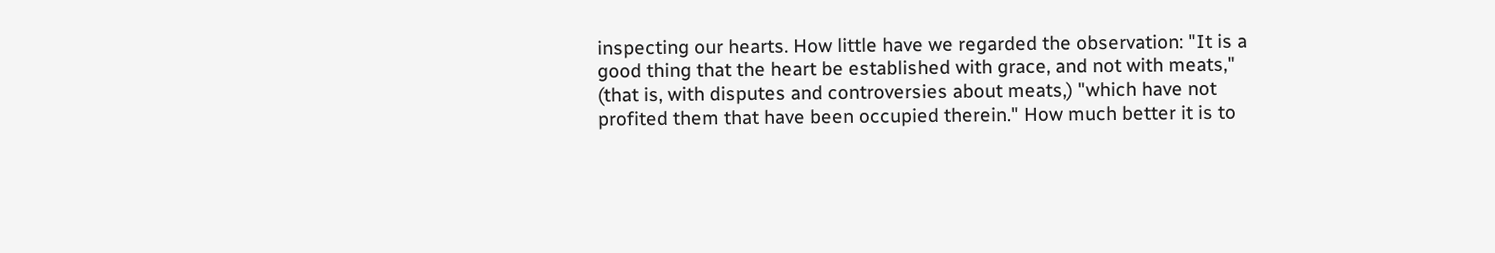inspecting our hearts. How little have we regarded the observation: "It is a good thing that the heart be established with grace, and not with meats," (that is, with disputes and controversies about meats,) "which have not profited them that have been occupied therein." How much better it is to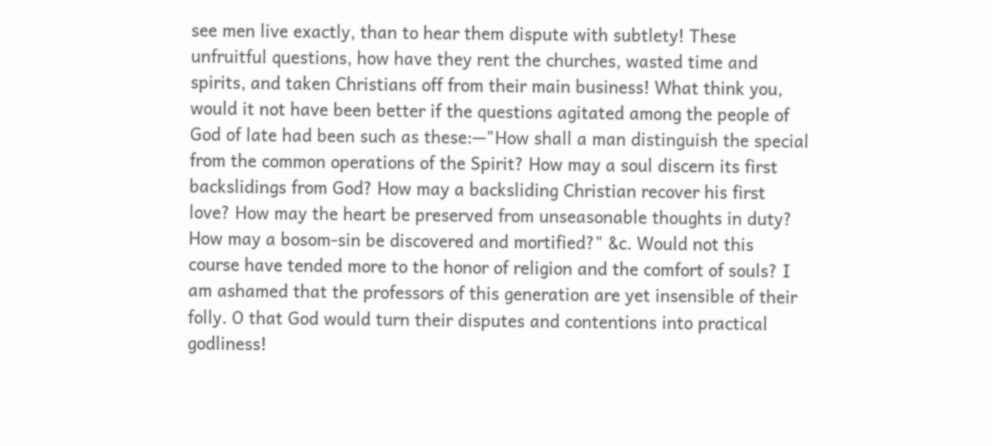see men live exactly, than to hear them dispute with subtlety! These unfruitful questions, how have they rent the churches, wasted time and spirits, and taken Christians off from their main business! What think you, would it not have been better if the questions agitated among the people of God of late had been such as these:—"How shall a man distinguish the special from the common operations of the Spirit? How may a soul discern its first backslidings from God? How may a backsliding Christian recover his first love? How may the heart be preserved from unseasonable thoughts in duty? How may a bosom-sin be discovered and mortified?" &c. Would not this course have tended more to the honor of religion and the comfort of souls? I am ashamed that the professors of this generation are yet insensible of their folly. O that God would turn their disputes and contentions into practical godliness!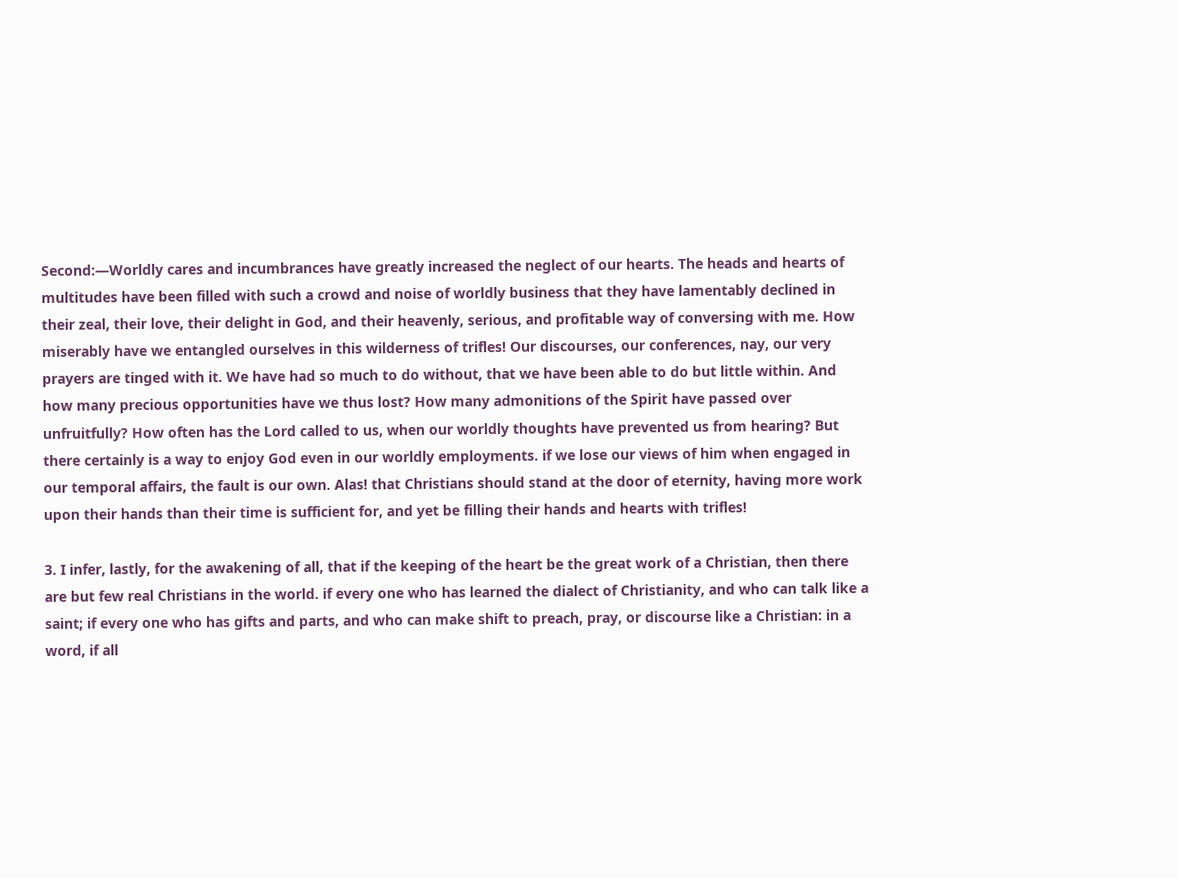Second:—Worldly cares and incumbrances have greatly increased the neglect of our hearts. The heads and hearts of multitudes have been filled with such a crowd and noise of worldly business that they have lamentably declined in their zeal, their love, their delight in God, and their heavenly, serious, and profitable way of conversing with me. How miserably have we entangled ourselves in this wilderness of trifles! Our discourses, our conferences, nay, our very prayers are tinged with it. We have had so much to do without, that we have been able to do but little within. And how many precious opportunities have we thus lost? How many admonitions of the Spirit have passed over unfruitfully? How often has the Lord called to us, when our worldly thoughts have prevented us from hearing? But there certainly is a way to enjoy God even in our worldly employments. if we lose our views of him when engaged in our temporal affairs, the fault is our own. Alas! that Christians should stand at the door of eternity, having more work upon their hands than their time is sufficient for, and yet be filling their hands and hearts with trifles!

3. I infer, lastly, for the awakening of all, that if the keeping of the heart be the great work of a Christian, then there are but few real Christians in the world. if every one who has learned the dialect of Christianity, and who can talk like a saint; if every one who has gifts and parts, and who can make shift to preach, pray, or discourse like a Christian: in a word, if all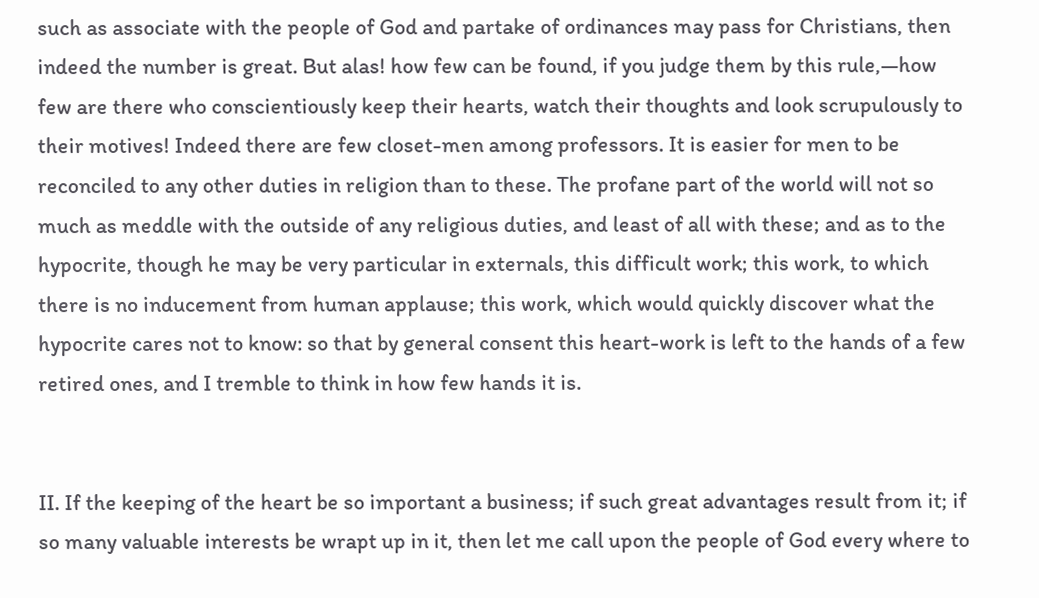such as associate with the people of God and partake of ordinances may pass for Christians, then indeed the number is great. But alas! how few can be found, if you judge them by this rule,—how few are there who conscientiously keep their hearts, watch their thoughts and look scrupulously to their motives! Indeed there are few closet-men among professors. It is easier for men to be reconciled to any other duties in religion than to these. The profane part of the world will not so much as meddle with the outside of any religious duties, and least of all with these; and as to the hypocrite, though he may be very particular in externals, this difficult work; this work, to which there is no inducement from human applause; this work, which would quickly discover what the hypocrite cares not to know: so that by general consent this heart-work is left to the hands of a few retired ones, and I tremble to think in how few hands it is.


II. If the keeping of the heart be so important a business; if such great advantages result from it; if so many valuable interests be wrapt up in it, then let me call upon the people of God every where to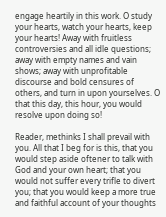engage heartily in this work. O study your hearts, watch your hearts, keep your hearts! Away with fruitless controversies and all idle questions; away with empty names and vain shows; away with unprofitable discourse and bold censures of others, and turn in upon yourselves. O that this day, this hour, you would resolve upon doing so!

Reader, methinks I shall prevail with you. All that I beg for is this, that you would step aside oftener to talk with God and your own heart; that you would not suffer every trifle to divert you; that you would keep a more true and faithful account of your thoughts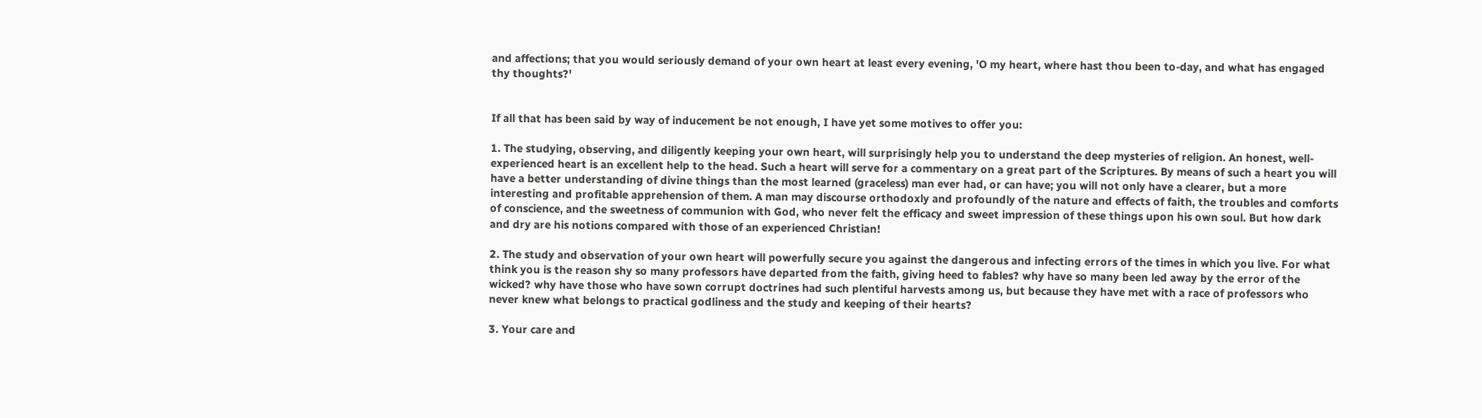and affections; that you would seriously demand of your own heart at least every evening, 'O my heart, where hast thou been to-day, and what has engaged thy thoughts?'


If all that has been said by way of inducement be not enough, I have yet some motives to offer you:

1. The studying, observing, and diligently keeping your own heart, will surprisingly help you to understand the deep mysteries of religion. An honest, well-experienced heart is an excellent help to the head. Such a heart will serve for a commentary on a great part of the Scriptures. By means of such a heart you will have a better understanding of divine things than the most learned (graceless) man ever had, or can have; you will not only have a clearer, but a more interesting and profitable apprehension of them. A man may discourse orthodoxly and profoundly of the nature and effects of faith, the troubles and comforts of conscience, and the sweetness of communion with God, who never felt the efficacy and sweet impression of these things upon his own soul. But how dark and dry are his notions compared with those of an experienced Christian!

2. The study and observation of your own heart will powerfully secure you against the dangerous and infecting errors of the times in which you live. For what think you is the reason shy so many professors have departed from the faith, giving heed to fables? why have so many been led away by the error of the wicked? why have those who have sown corrupt doctrines had such plentiful harvests among us, but because they have met with a race of professors who never knew what belongs to practical godliness and the study and keeping of their hearts?

3. Your care and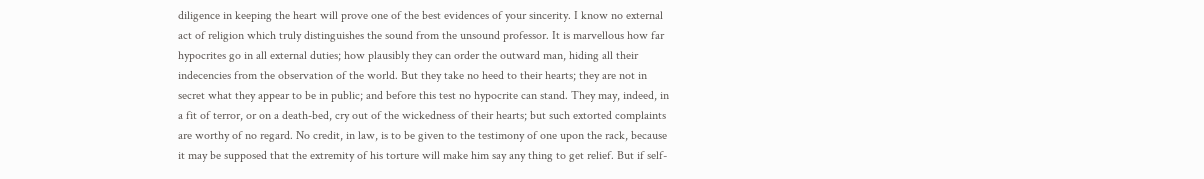diligence in keeping the heart will prove one of the best evidences of your sincerity. I know no external act of religion which truly distinguishes the sound from the unsound professor. It is marvellous how far hypocrites go in all external duties; how plausibly they can order the outward man, hiding all their indecencies from the observation of the world. But they take no heed to their hearts; they are not in secret what they appear to be in public; and before this test no hypocrite can stand. They may, indeed, in a fit of terror, or on a death-bed, cry out of the wickedness of their hearts; but such extorted complaints are worthy of no regard. No credit, in law, is to be given to the testimony of one upon the rack, because it may be supposed that the extremity of his torture will make him say any thing to get relief. But if self-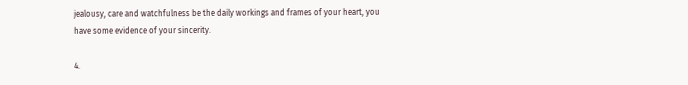jealousy, care and watchfulness be the daily workings and frames of your heart, you have some evidence of your sincerity.

4.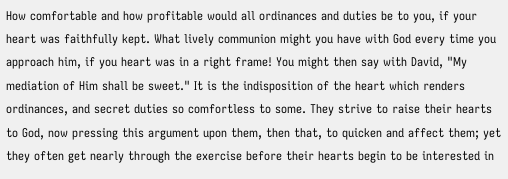How comfortable and how profitable would all ordinances and duties be to you, if your heart was faithfully kept. What lively communion might you have with God every time you approach him, if you heart was in a right frame! You might then say with David, "My mediation of Him shall be sweet." It is the indisposition of the heart which renders ordinances, and secret duties so comfortless to some. They strive to raise their hearts to God, now pressing this argument upon them, then that, to quicken and affect them; yet they often get nearly through the exercise before their hearts begin to be interested in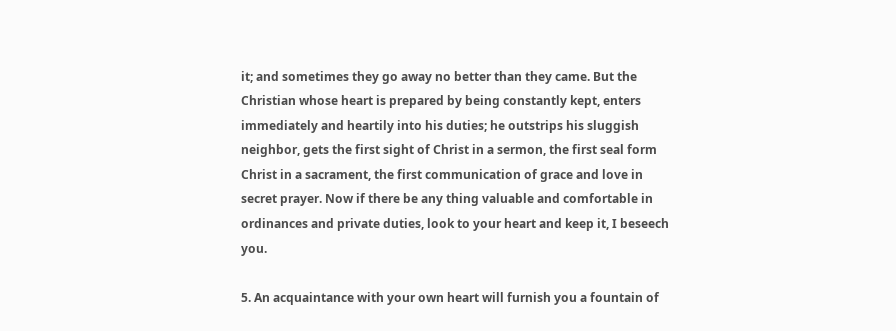it; and sometimes they go away no better than they came. But the Christian whose heart is prepared by being constantly kept, enters immediately and heartily into his duties; he outstrips his sluggish neighbor, gets the first sight of Christ in a sermon, the first seal form Christ in a sacrament, the first communication of grace and love in secret prayer. Now if there be any thing valuable and comfortable in ordinances and private duties, look to your heart and keep it, I beseech you.

5. An acquaintance with your own heart will furnish you a fountain of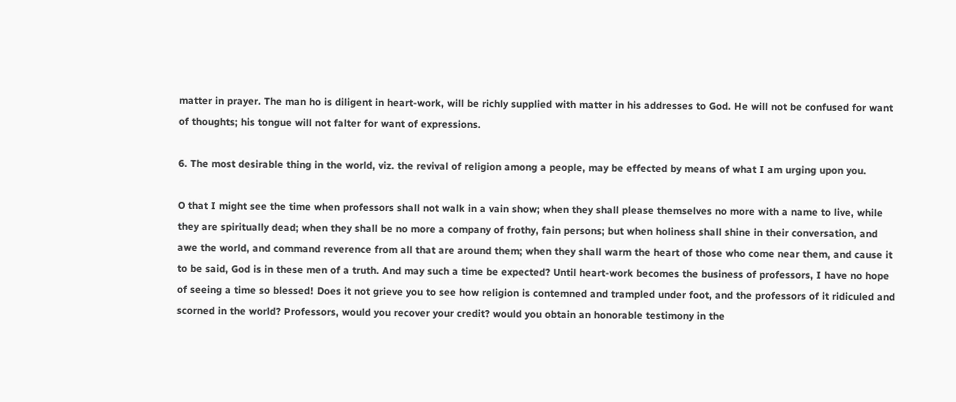matter in prayer. The man ho is diligent in heart-work, will be richly supplied with matter in his addresses to God. He will not be confused for want of thoughts; his tongue will not falter for want of expressions.

6. The most desirable thing in the world, viz. the revival of religion among a people, may be effected by means of what I am urging upon you.

O that I might see the time when professors shall not walk in a vain show; when they shall please themselves no more with a name to live, while they are spiritually dead; when they shall be no more a company of frothy, fain persons; but when holiness shall shine in their conversation, and awe the world, and command reverence from all that are around them; when they shall warm the heart of those who come near them, and cause it to be said, God is in these men of a truth. And may such a time be expected? Until heart-work becomes the business of professors, I have no hope of seeing a time so blessed! Does it not grieve you to see how religion is contemned and trampled under foot, and the professors of it ridiculed and scorned in the world? Professors, would you recover your credit? would you obtain an honorable testimony in the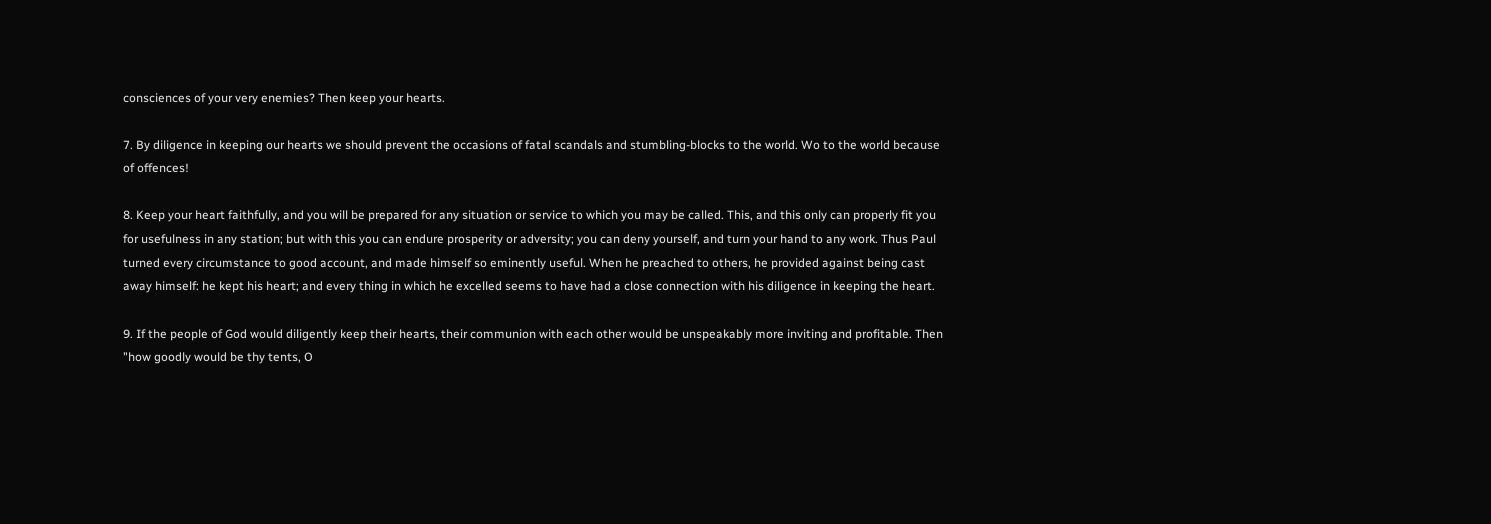consciences of your very enemies? Then keep your hearts.

7. By diligence in keeping our hearts we should prevent the occasions of fatal scandals and stumbling-blocks to the world. Wo to the world because of offences!

8. Keep your heart faithfully, and you will be prepared for any situation or service to which you may be called. This, and this only can properly fit you for usefulness in any station; but with this you can endure prosperity or adversity; you can deny yourself, and turn your hand to any work. Thus Paul turned every circumstance to good account, and made himself so eminently useful. When he preached to others, he provided against being cast away himself: he kept his heart; and every thing in which he excelled seems to have had a close connection with his diligence in keeping the heart.

9. If the people of God would diligently keep their hearts, their communion with each other would be unspeakably more inviting and profitable. Then "how goodly would be thy tents, O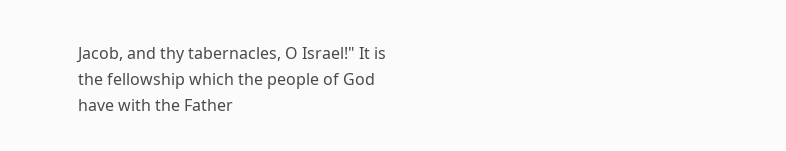Jacob, and thy tabernacles, O Israel!" It is the fellowship which the people of God have with the Father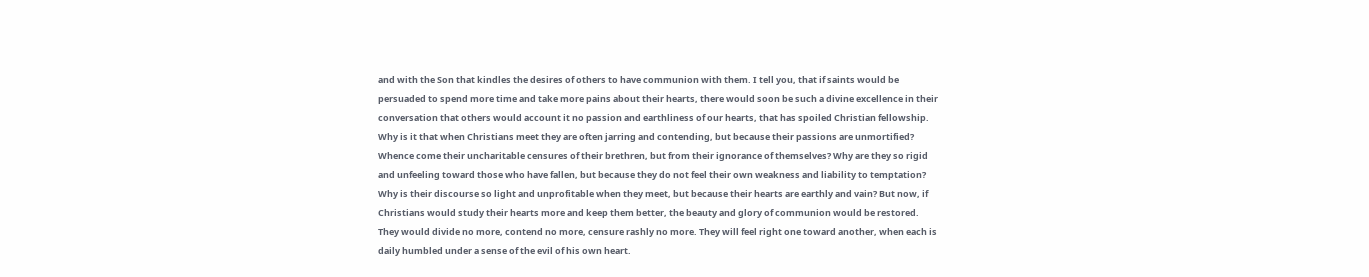and with the Son that kindles the desires of others to have communion with them. I tell you, that if saints would be persuaded to spend more time and take more pains about their hearts, there would soon be such a divine excellence in their conversation that others would account it no passion and earthliness of our hearts, that has spoiled Christian fellowship. Why is it that when Christians meet they are often jarring and contending, but because their passions are unmortified? Whence come their uncharitable censures of their brethren, but from their ignorance of themselves? Why are they so rigid and unfeeling toward those who have fallen, but because they do not feel their own weakness and liability to temptation? Why is their discourse so light and unprofitable when they meet, but because their hearts are earthly and vain? But now, if Christians would study their hearts more and keep them better, the beauty and glory of communion would be restored. They would divide no more, contend no more, censure rashly no more. They will feel right one toward another, when each is daily humbled under a sense of the evil of his own heart.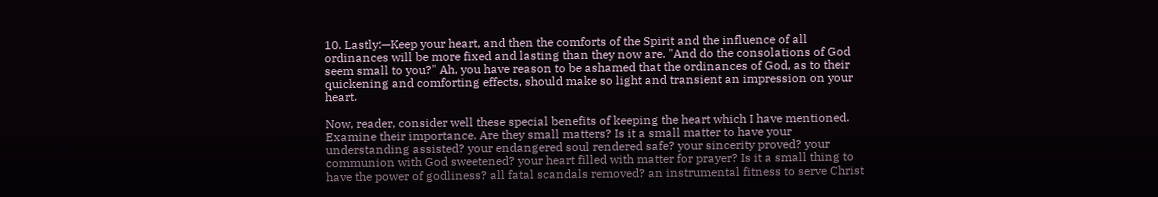10. Lastly:—Keep your heart, and then the comforts of the Spirit and the influence of all ordinances will be more fixed and lasting than they now are. "And do the consolations of God seem small to you?" Ah, you have reason to be ashamed that the ordinances of God, as to their quickening and comforting effects, should make so light and transient an impression on your heart.

Now, reader, consider well these special benefits of keeping the heart which I have mentioned. Examine their importance. Are they small matters? Is it a small matter to have your understanding assisted? your endangered soul rendered safe? your sincerity proved? your communion with God sweetened? your heart filled with matter for prayer? Is it a small thing to have the power of godliness? all fatal scandals removed? an instrumental fitness to serve Christ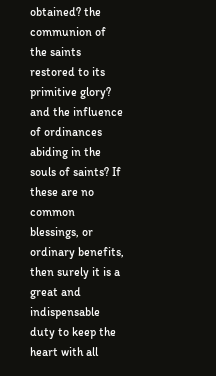obtained? the communion of the saints restored to its primitive glory? and the influence of ordinances abiding in the souls of saints? If these are no common blessings, or ordinary benefits, then surely it is a great and indispensable duty to keep the heart with all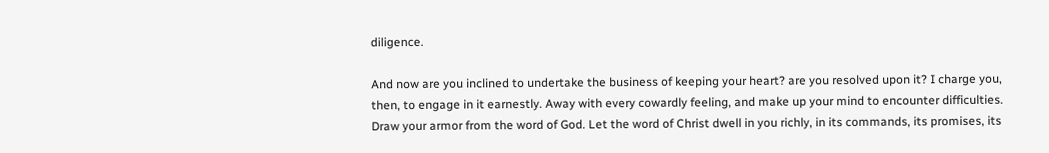diligence.

And now are you inclined to undertake the business of keeping your heart? are you resolved upon it? I charge you, then, to engage in it earnestly. Away with every cowardly feeling, and make up your mind to encounter difficulties. Draw your armor from the word of God. Let the word of Christ dwell in you richly, in its commands, its promises, its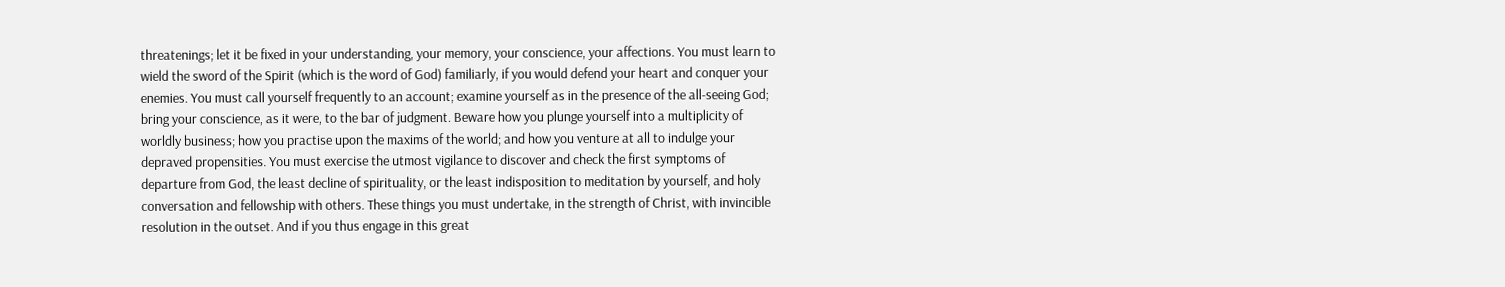threatenings; let it be fixed in your understanding, your memory, your conscience, your affections. You must learn to wield the sword of the Spirit (which is the word of God) familiarly, if you would defend your heart and conquer your enemies. You must call yourself frequently to an account; examine yourself as in the presence of the all-seeing God; bring your conscience, as it were, to the bar of judgment. Beware how you plunge yourself into a multiplicity of worldly business; how you practise upon the maxims of the world; and how you venture at all to indulge your depraved propensities. You must exercise the utmost vigilance to discover and check the first symptoms of departure from God, the least decline of spirituality, or the least indisposition to meditation by yourself, and holy conversation and fellowship with others. These things you must undertake, in the strength of Christ, with invincible resolution in the outset. And if you thus engage in this great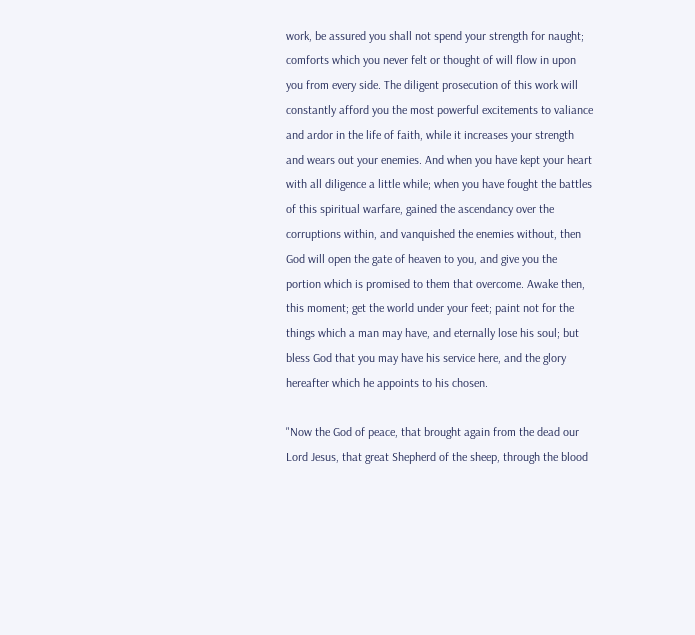work, be assured you shall not spend your strength for naught; comforts which you never felt or thought of will flow in upon you from every side. The diligent prosecution of this work will constantly afford you the most powerful excitements to valiance and ardor in the life of faith, while it increases your strength and wears out your enemies. And when you have kept your heart with all diligence a little while; when you have fought the battles of this spiritual warfare, gained the ascendancy over the corruptions within, and vanquished the enemies without, then God will open the gate of heaven to you, and give you the portion which is promised to them that overcome. Awake then, this moment; get the world under your feet; paint not for the things which a man may have, and eternally lose his soul; but bless God that you may have his service here, and the glory hereafter which he appoints to his chosen.

"Now the God of peace, that brought again from the dead our Lord Jesus, that great Shepherd of the sheep, through the blood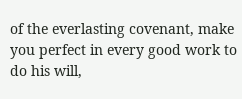of the everlasting covenant, make you perfect in every good work to do his will,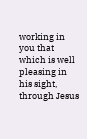working in you that which is well pleasing in his sight, through Jesus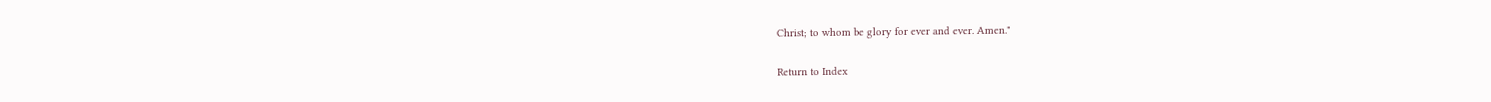Christ; to whom be glory for ever and ever. Amen."

Return to Index